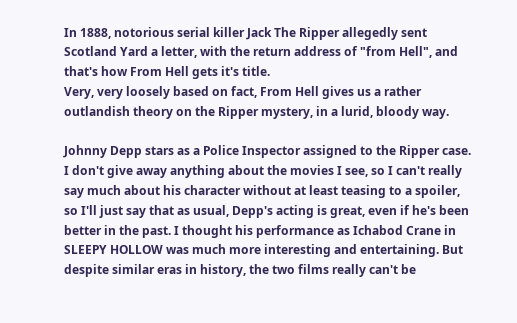In 1888, notorious serial killer Jack The Ripper allegedly sent Scotland Yard a letter, with the return address of "from Hell", and that's how From Hell gets it's title.
Very, very loosely based on fact, From Hell gives us a rather outlandish theory on the Ripper mystery, in a lurid, bloody way.

Johnny Depp stars as a Police Inspector assigned to the Ripper case. I don't give away anything about the movies I see, so I can't really say much about his character without at least teasing to a spoiler, so I'll just say that as usual, Depp's acting is great, even if he's been better in the past. I thought his performance as Ichabod Crane in SLEEPY HOLLOW was much more interesting and entertaining. But despite similar eras in history, the two films really can't be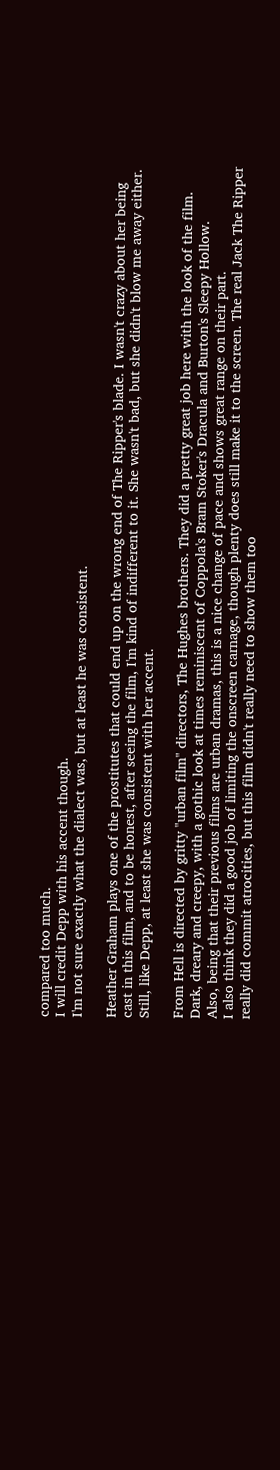compared too much.
I will credit Depp with his accent though.
I'm not sure exactly what the dialect was, but at least he was consistent.

Heather Graham plays one of the prostitutes that could end up on the wrong end of The Ripper's blade. I wasn't crazy about her being cast in this film, and to be honest, after seeing the film, I'm kind of indifferent to it. She wasn't bad, but she didn't blow me away either. Still, like Depp, at least she was consistent with her accent.

From Hell is directed by gritty "urban film" directors, The Hughes brothers. They did a pretty great job here with the look of the film. Dark, dreary and creepy, with a gothic look at times reminiscent of Coppola's Bram Stoker's Dracula and Burton's Sleepy Hollow.
Also, being that their previous films are urban dramas, this is a nice change of pace and shows great range on their part.
I also think they did a good job of limiting the onscreen carnage, though plenty does still make it to the screen. The real Jack The Ripper really did commit atrocities, but this film didn't really need to show them too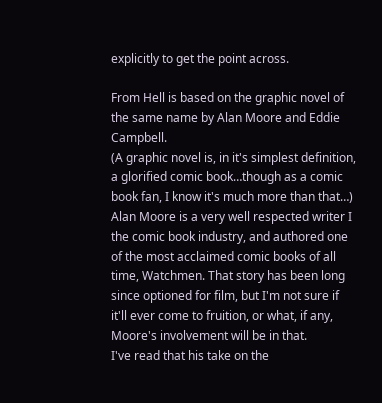explicitly to get the point across.

From Hell is based on the graphic novel of the same name by Alan Moore and Eddie Campbell.
(A graphic novel is, in it's simplest definition, a glorified comic book…though as a comic book fan, I know it's much more than that…)
Alan Moore is a very well respected writer I the comic book industry, and authored one of the most acclaimed comic books of all time, Watchmen. That story has been long since optioned for film, but I'm not sure if it'll ever come to fruition, or what, if any, Moore's involvement will be in that.
I've read that his take on the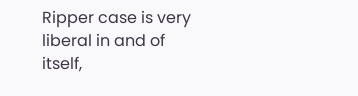Ripper case is very liberal in and of itself,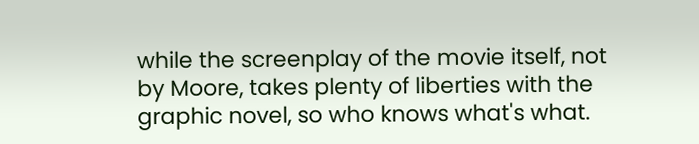while the screenplay of the movie itself, not by Moore, takes plenty of liberties with the graphic novel, so who knows what's what.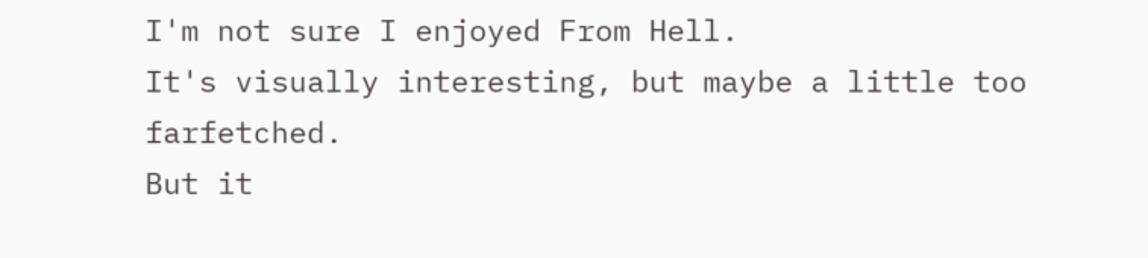I'm not sure I enjoyed From Hell.
It's visually interesting, but maybe a little too farfetched.
But it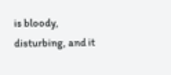is bloody, disturbing, and it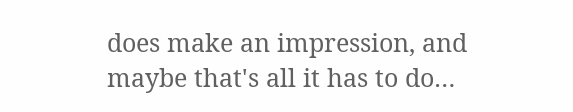does make an impression, and maybe that's all it has to do…